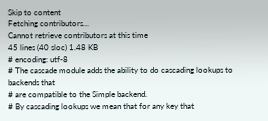Skip to content
Fetching contributors…
Cannot retrieve contributors at this time
45 lines (40 sloc) 1.48 KB
# encoding: utf-8
# The cascade module adds the ability to do cascading lookups to backends that
# are compatible to the Simple backend.
# By cascading lookups we mean that for any key that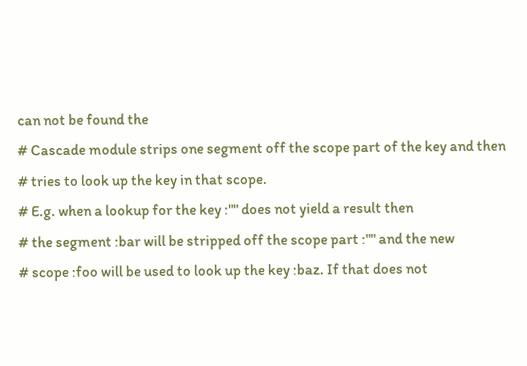can not be found the
# Cascade module strips one segment off the scope part of the key and then
# tries to look up the key in that scope.
# E.g. when a lookup for the key :"" does not yield a result then
# the segment :bar will be stripped off the scope part :"" and the new
# scope :foo will be used to look up the key :baz. If that does not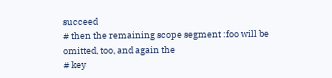succeed
# then the remaining scope segment :foo will be omitted, too, and again the
# key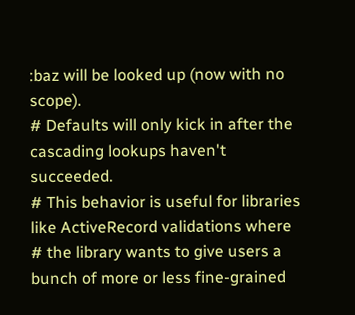:baz will be looked up (now with no scope).
# Defaults will only kick in after the cascading lookups haven't succeeded.
# This behavior is useful for libraries like ActiveRecord validations where
# the library wants to give users a bunch of more or less fine-grained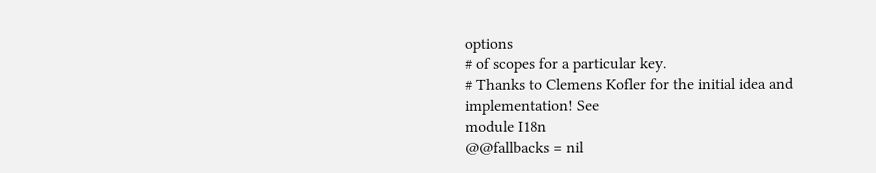options
# of scopes for a particular key.
# Thanks to Clemens Kofler for the initial idea and implementation! See
module I18n
@@fallbacks = nil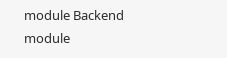module Backend
module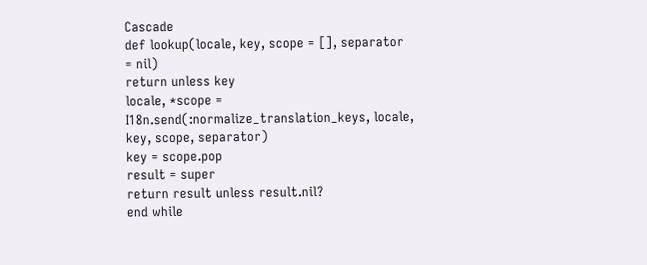Cascade
def lookup(locale, key, scope = [], separator = nil)
return unless key
locale, *scope = I18n.send(:normalize_translation_keys, locale, key, scope, separator)
key = scope.pop
result = super
return result unless result.nil?
end while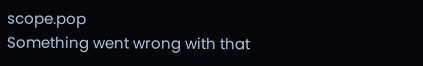scope.pop
Something went wrong with that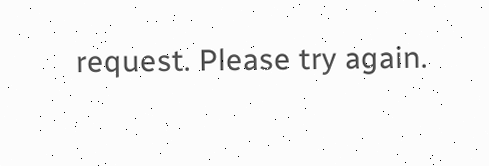request. Please try again.